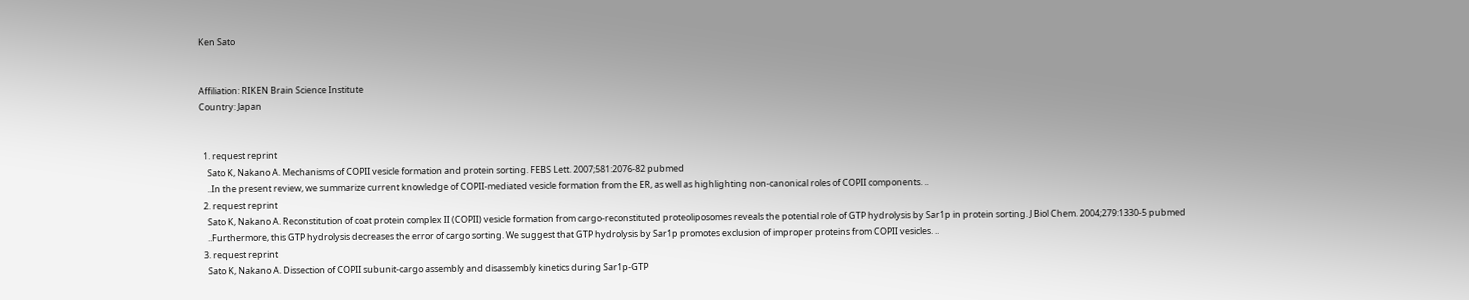Ken Sato


Affiliation: RIKEN Brain Science Institute
Country: Japan


  1. request reprint
    Sato K, Nakano A. Mechanisms of COPII vesicle formation and protein sorting. FEBS Lett. 2007;581:2076-82 pubmed
    ..In the present review, we summarize current knowledge of COPII-mediated vesicle formation from the ER, as well as highlighting non-canonical roles of COPII components. ..
  2. request reprint
    Sato K, Nakano A. Reconstitution of coat protein complex II (COPII) vesicle formation from cargo-reconstituted proteoliposomes reveals the potential role of GTP hydrolysis by Sar1p in protein sorting. J Biol Chem. 2004;279:1330-5 pubmed
    ..Furthermore, this GTP hydrolysis decreases the error of cargo sorting. We suggest that GTP hydrolysis by Sar1p promotes exclusion of improper proteins from COPII vesicles. ..
  3. request reprint
    Sato K, Nakano A. Dissection of COPII subunit-cargo assembly and disassembly kinetics during Sar1p-GTP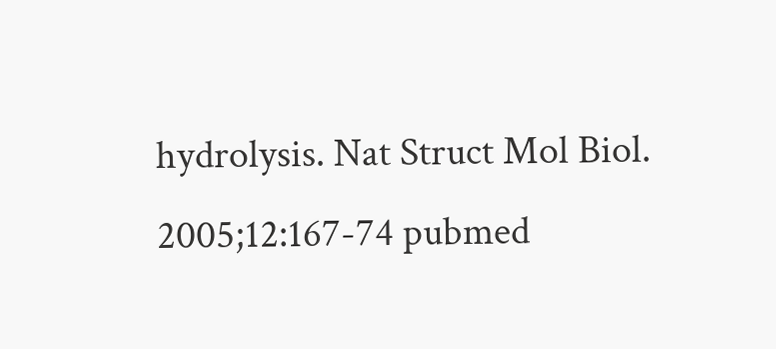hydrolysis. Nat Struct Mol Biol. 2005;12:167-74 pubmed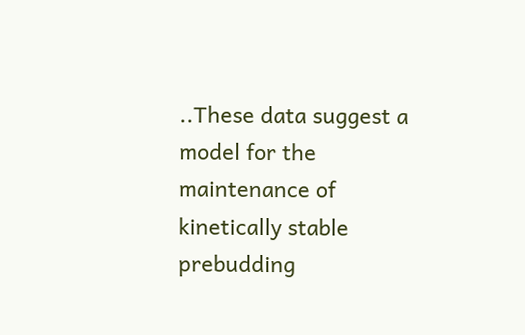..These data suggest a model for the maintenance of kinetically stable prebudding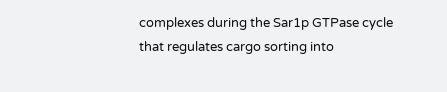complexes during the Sar1p GTPase cycle that regulates cargo sorting into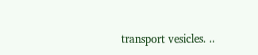transport vesicles. ..